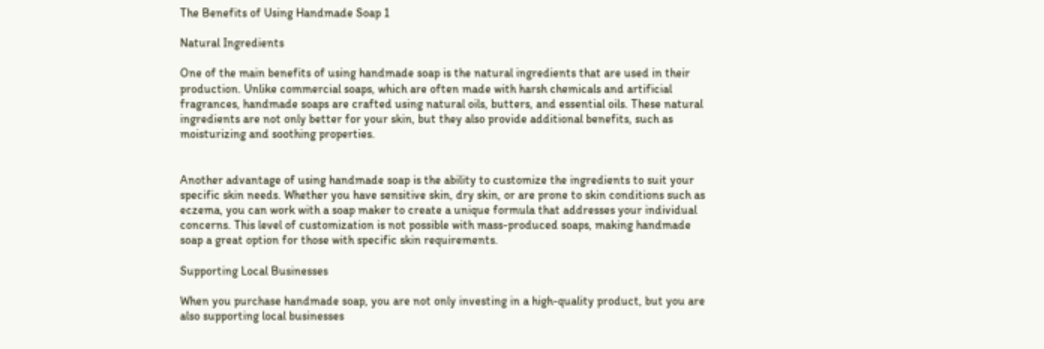The Benefits of Using Handmade Soap 1

Natural Ingredients

One of the main benefits of using handmade soap is the natural ingredients that are used in their production. Unlike commercial soaps, which are often made with harsh chemicals and artificial fragrances, handmade soaps are crafted using natural oils, butters, and essential oils. These natural ingredients are not only better for your skin, but they also provide additional benefits, such as moisturizing and soothing properties.


Another advantage of using handmade soap is the ability to customize the ingredients to suit your specific skin needs. Whether you have sensitive skin, dry skin, or are prone to skin conditions such as eczema, you can work with a soap maker to create a unique formula that addresses your individual concerns. This level of customization is not possible with mass-produced soaps, making handmade soap a great option for those with specific skin requirements.

Supporting Local Businesses

When you purchase handmade soap, you are not only investing in a high-quality product, but you are also supporting local businesses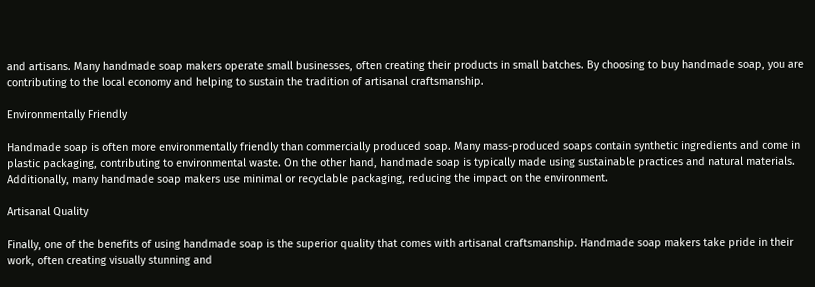and artisans. Many handmade soap makers operate small businesses, often creating their products in small batches. By choosing to buy handmade soap, you are contributing to the local economy and helping to sustain the tradition of artisanal craftsmanship.

Environmentally Friendly

Handmade soap is often more environmentally friendly than commercially produced soap. Many mass-produced soaps contain synthetic ingredients and come in plastic packaging, contributing to environmental waste. On the other hand, handmade soap is typically made using sustainable practices and natural materials. Additionally, many handmade soap makers use minimal or recyclable packaging, reducing the impact on the environment.

Artisanal Quality

Finally, one of the benefits of using handmade soap is the superior quality that comes with artisanal craftsmanship. Handmade soap makers take pride in their work, often creating visually stunning and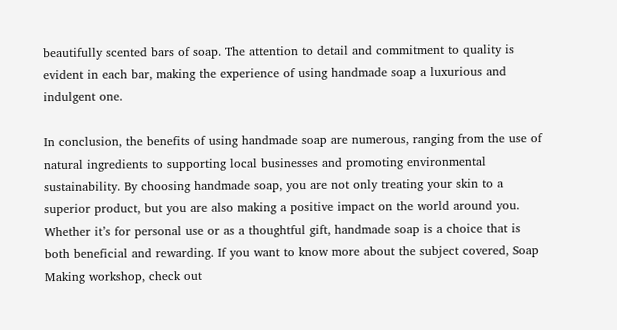beautifully scented bars of soap. The attention to detail and commitment to quality is evident in each bar, making the experience of using handmade soap a luxurious and indulgent one.

In conclusion, the benefits of using handmade soap are numerous, ranging from the use of natural ingredients to supporting local businesses and promoting environmental sustainability. By choosing handmade soap, you are not only treating your skin to a superior product, but you are also making a positive impact on the world around you. Whether it’s for personal use or as a thoughtful gift, handmade soap is a choice that is both beneficial and rewarding. If you want to know more about the subject covered, Soap Making workshop, check out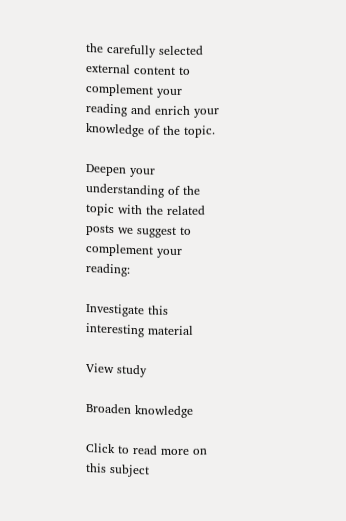the carefully selected external content to complement your reading and enrich your knowledge of the topic.

Deepen your understanding of the topic with the related posts we suggest to complement your reading:

Investigate this interesting material

View study

Broaden knowledge

Click to read more on this subject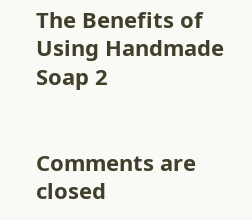The Benefits of Using Handmade Soap 2


Comments are closed